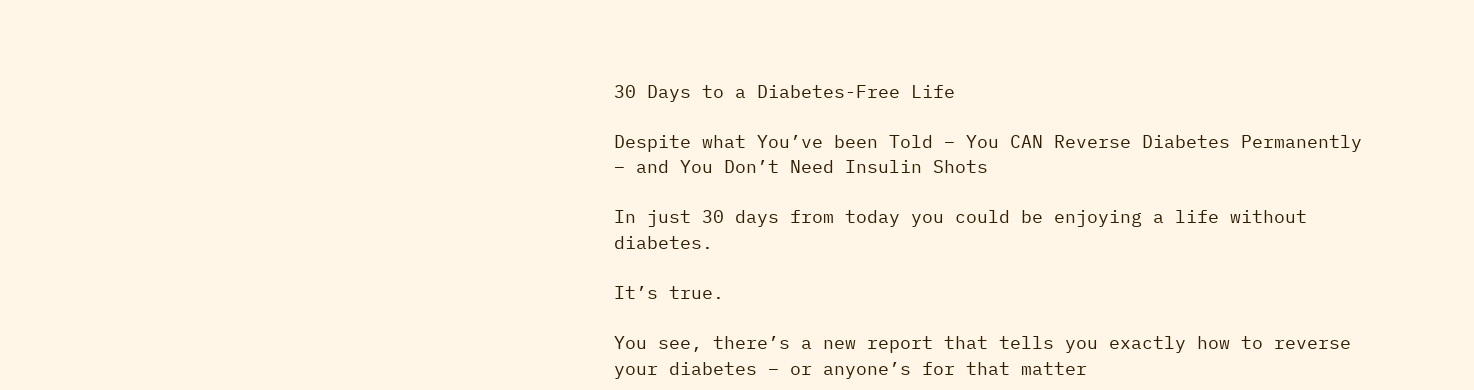30 Days to a Diabetes-Free Life

Despite what You’ve been Told – You CAN Reverse Diabetes Permanently – and You Don’t Need Insulin Shots

In just 30 days from today you could be enjoying a life without diabetes.

It’s true.

You see, there’s a new report that tells you exactly how to reverse your diabetes – or anyone’s for that matter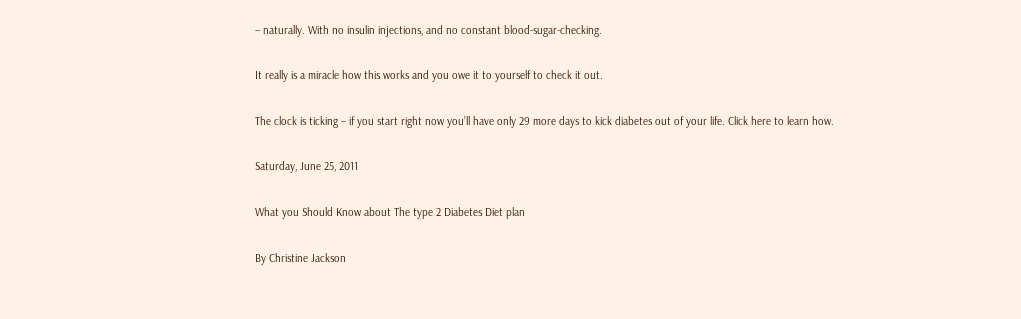– naturally. With no insulin injections, and no constant blood-sugar-checking.

It really is a miracle how this works and you owe it to yourself to check it out.

The clock is ticking – if you start right now you’ll have only 29 more days to kick diabetes out of your life. Click here to learn how.

Saturday, June 25, 2011

What you Should Know about The type 2 Diabetes Diet plan

By Christine Jackson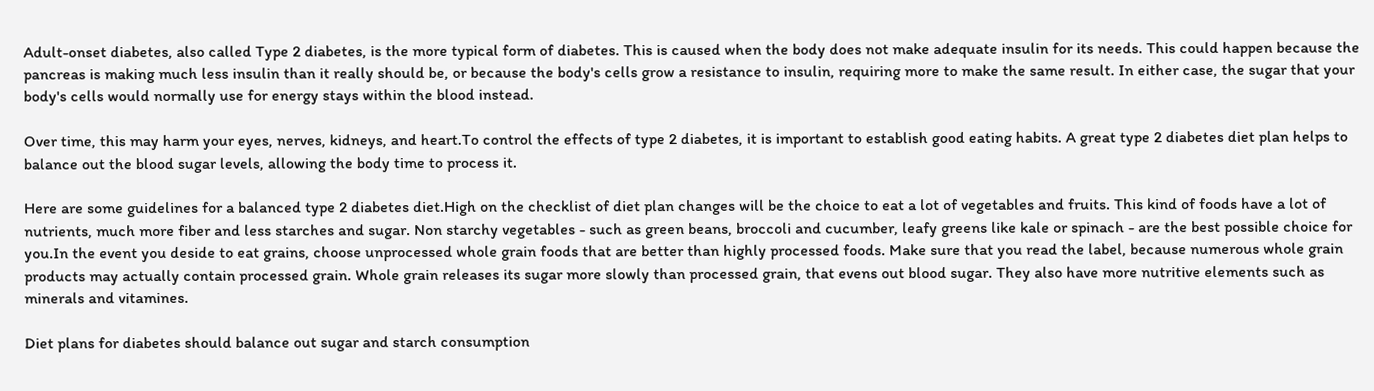Adult-onset diabetes, also called Type 2 diabetes, is the more typical form of diabetes. This is caused when the body does not make adequate insulin for its needs. This could happen because the pancreas is making much less insulin than it really should be, or because the body's cells grow a resistance to insulin, requiring more to make the same result. In either case, the sugar that your body's cells would normally use for energy stays within the blood instead.

Over time, this may harm your eyes, nerves, kidneys, and heart.To control the effects of type 2 diabetes, it is important to establish good eating habits. A great type 2 diabetes diet plan helps to balance out the blood sugar levels, allowing the body time to process it.

Here are some guidelines for a balanced type 2 diabetes diet.High on the checklist of diet plan changes will be the choice to eat a lot of vegetables and fruits. This kind of foods have a lot of nutrients, much more fiber and less starches and sugar. Non starchy vegetables - such as green beans, broccoli and cucumber, leafy greens like kale or spinach - are the best possible choice for you.In the event you deside to eat grains, choose unprocessed whole grain foods that are better than highly processed foods. Make sure that you read the label, because numerous whole grain products may actually contain processed grain. Whole grain releases its sugar more slowly than processed grain, that evens out blood sugar. They also have more nutritive elements such as minerals and vitamines.

Diet plans for diabetes should balance out sugar and starch consumption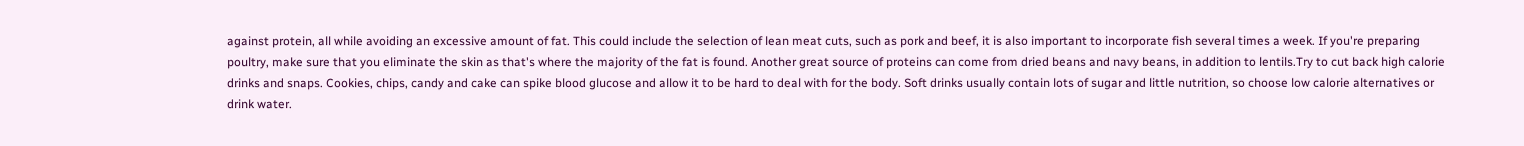against protein, all while avoiding an excessive amount of fat. This could include the selection of lean meat cuts, such as pork and beef, it is also important to incorporate fish several times a week. If you're preparing poultry, make sure that you eliminate the skin as that's where the majority of the fat is found. Another great source of proteins can come from dried beans and navy beans, in addition to lentils.Try to cut back high calorie drinks and snaps. Cookies, chips, candy and cake can spike blood glucose and allow it to be hard to deal with for the body. Soft drinks usually contain lots of sugar and little nutrition, so choose low calorie alternatives or drink water.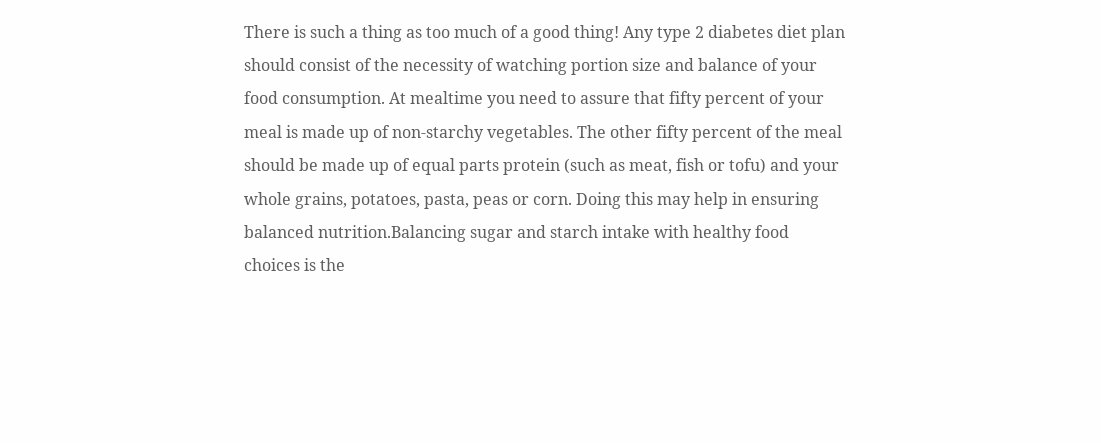There is such a thing as too much of a good thing! Any type 2 diabetes diet plan should consist of the necessity of watching portion size and balance of your food consumption. At mealtime you need to assure that fifty percent of your meal is made up of non-starchy vegetables. The other fifty percent of the meal should be made up of equal parts protein (such as meat, fish or tofu) and your whole grains, potatoes, pasta, peas or corn. Doing this may help in ensuring balanced nutrition.Balancing sugar and starch intake with healthy food choices is the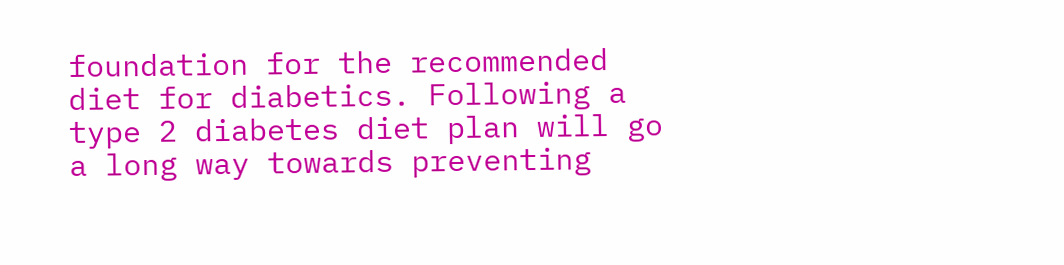foundation for the recommended diet for diabetics. Following a type 2 diabetes diet plan will go a long way towards preventing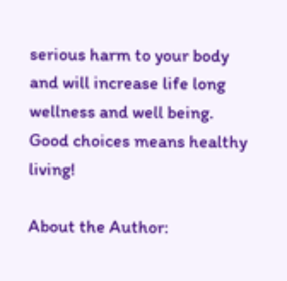serious harm to your body and will increase life long wellness and well being. Good choices means healthy living!

About the Author: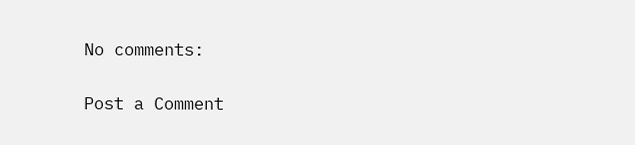No comments:

Post a Comment